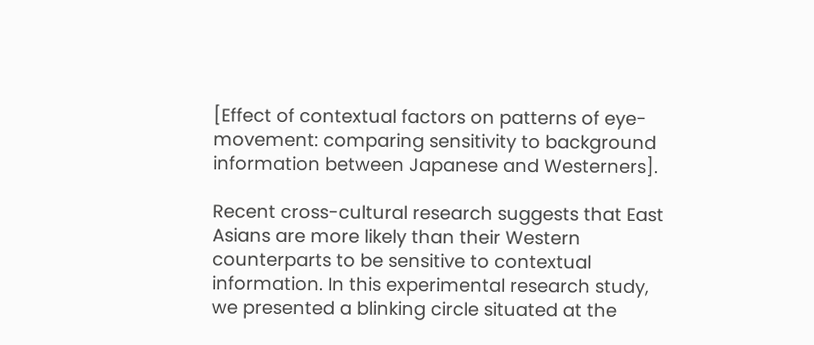[Effect of contextual factors on patterns of eye-movement: comparing sensitivity to background information between Japanese and Westerners].

Recent cross-cultural research suggests that East Asians are more likely than their Western counterparts to be sensitive to contextual information. In this experimental research study, we presented a blinking circle situated at the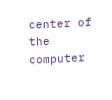center of the computer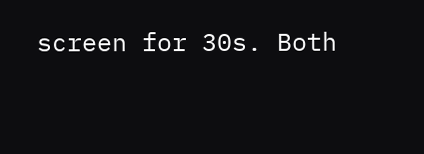screen for 30s. Both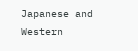Japanese and Western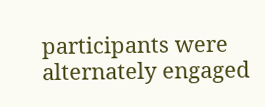participants were alternately engaged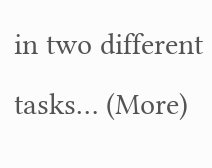in two different tasks… (More)